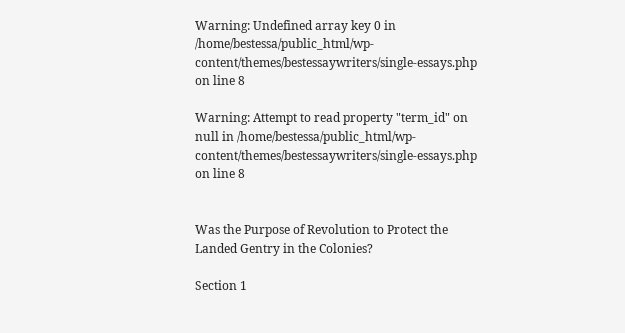Warning: Undefined array key 0 in /home/bestessa/public_html/wp-content/themes/bestessaywriters/single-essays.php on line 8

Warning: Attempt to read property "term_id" on null in /home/bestessa/public_html/wp-content/themes/bestessaywriters/single-essays.php on line 8


Was the Purpose of Revolution to Protect the Landed Gentry in the Colonies?

Section 1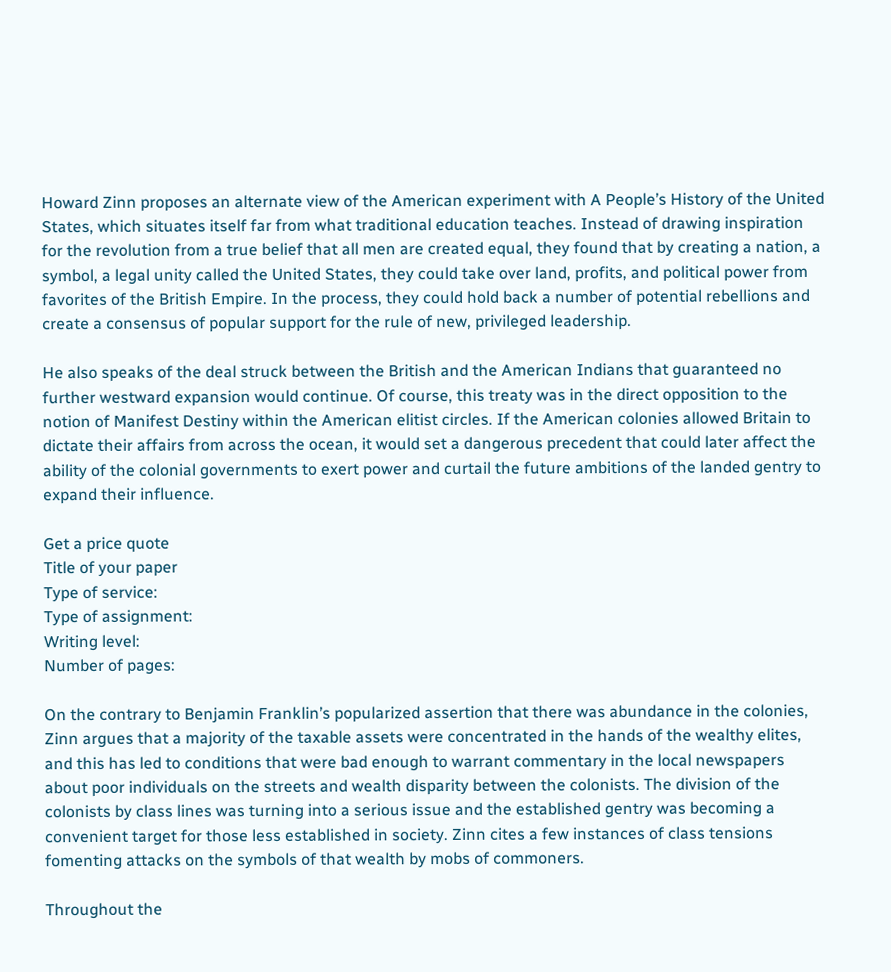Howard Zinn proposes an alternate view of the American experiment with A People’s History of the United States, which situates itself far from what traditional education teaches. Instead of drawing inspiration for the revolution from a true belief that all men are created equal, they found that by creating a nation, a symbol, a legal unity called the United States, they could take over land, profits, and political power from favorites of the British Empire. In the process, they could hold back a number of potential rebellions and create a consensus of popular support for the rule of new, privileged leadership.

He also speaks of the deal struck between the British and the American Indians that guaranteed no further westward expansion would continue. Of course, this treaty was in the direct opposition to the notion of Manifest Destiny within the American elitist circles. If the American colonies allowed Britain to dictate their affairs from across the ocean, it would set a dangerous precedent that could later affect the ability of the colonial governments to exert power and curtail the future ambitions of the landed gentry to expand their influence.

Get a price quote
Title of your paper
Type of service:
Type of assignment:
Writing level:
Number of pages:

On the contrary to Benjamin Franklin’s popularized assertion that there was abundance in the colonies, Zinn argues that a majority of the taxable assets were concentrated in the hands of the wealthy elites, and this has led to conditions that were bad enough to warrant commentary in the local newspapers about poor individuals on the streets and wealth disparity between the colonists. The division of the colonists by class lines was turning into a serious issue and the established gentry was becoming a convenient target for those less established in society. Zinn cites a few instances of class tensions fomenting attacks on the symbols of that wealth by mobs of commoners.

Throughout the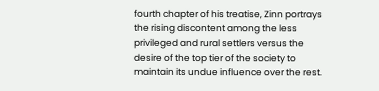fourth chapter of his treatise, Zinn portrays the rising discontent among the less privileged and rural settlers versus the desire of the top tier of the society to maintain its undue influence over the rest.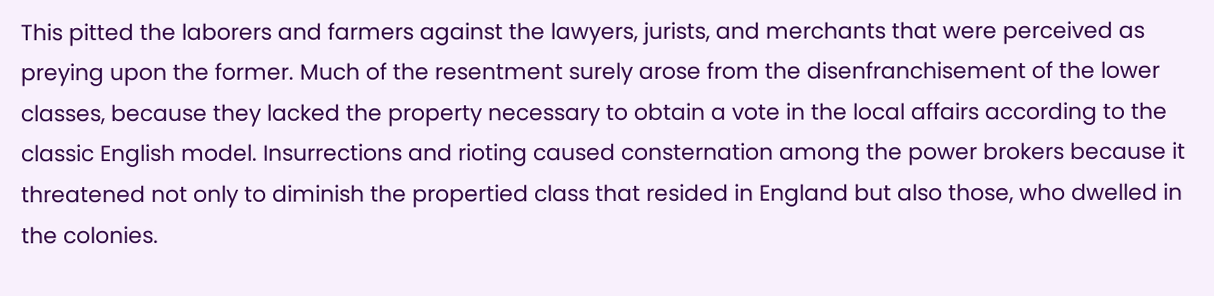This pitted the laborers and farmers against the lawyers, jurists, and merchants that were perceived as preying upon the former. Much of the resentment surely arose from the disenfranchisement of the lower classes, because they lacked the property necessary to obtain a vote in the local affairs according to the classic English model. Insurrections and rioting caused consternation among the power brokers because it threatened not only to diminish the propertied class that resided in England but also those, who dwelled in the colonies.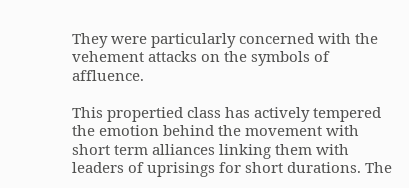They were particularly concerned with the vehement attacks on the symbols of affluence.

This propertied class has actively tempered the emotion behind the movement with short term alliances linking them with leaders of uprisings for short durations. The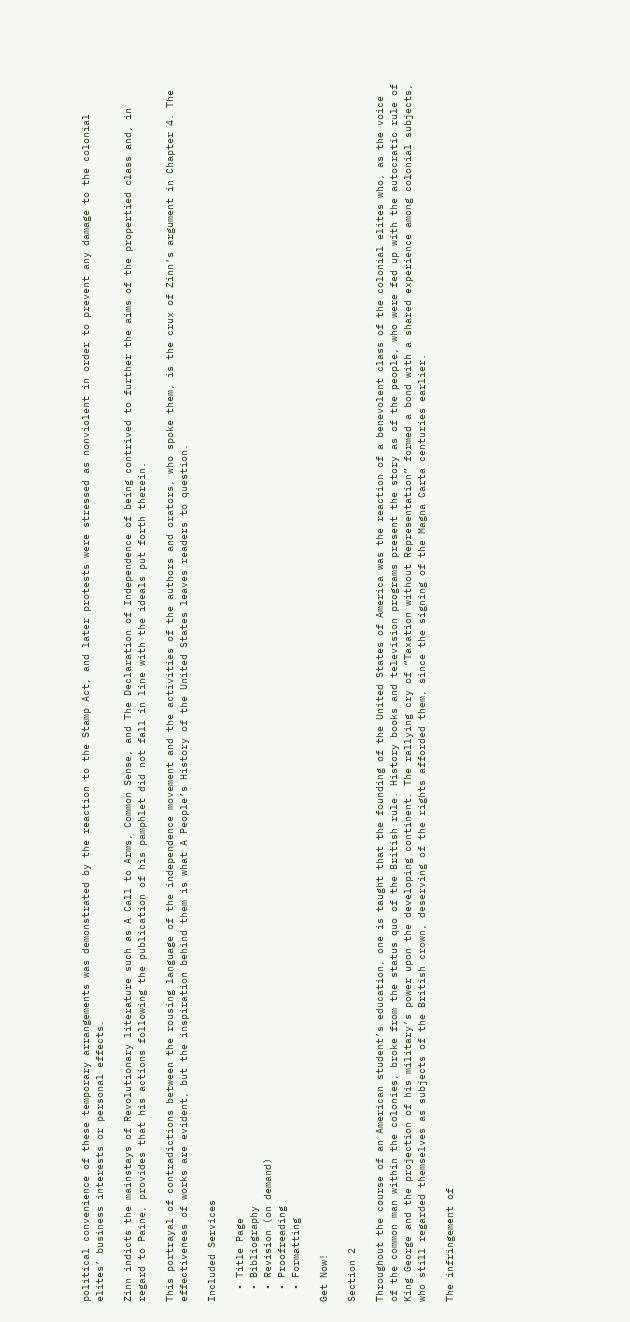political convenience of these temporary arrangements was demonstrated by the reaction to the Stamp Act, and later protests were stressed as nonviolent in order to prevent any damage to the colonial elites’ business interests or personal effects.

Zinn indicts the mainstays of Revolutionary literature such as A Call to Arms, Common Sense, and The Declaration of Independence of being contrived to further the aims of the propertied class and, in regard to Paine, provides that his actions following the publication of his pamphlet did not fall in line with the ideals put forth therein.

This portrayal of contradictions between the rousing language of the independence movement and the activities of the authors and orators, who spoke them, is the crux of Zinn’s argument in Chapter 4. The effectiveness of works are evident, but the inspiration behind them is what A People’s History of the United States leaves readers to question.

Included Services

  • Title Page
  • Bibliography
  • Revision (on demand)
  • Proofreading
  • Formatting

Get Now!

Section 2

Throughout the course of an American student’s education, one is taught that the founding of the United States of America was the reaction of a benevolent class of the colonial elites who, as the voice of the common man within the colonies, broke from the status quo of the British rule. History books and television programs present the story as of the people, who were fed up with the autocratic rule of King George and the projection of his military’s power upon the developing continent. The rallying cry of “Taxation without Representation” formed a bond with a shared experience among colonial subjects, who still regarded themselves as subjects of the British crown, deserving of the rights afforded them, since the signing of the Magna Carta centuries earlier.

The infringement of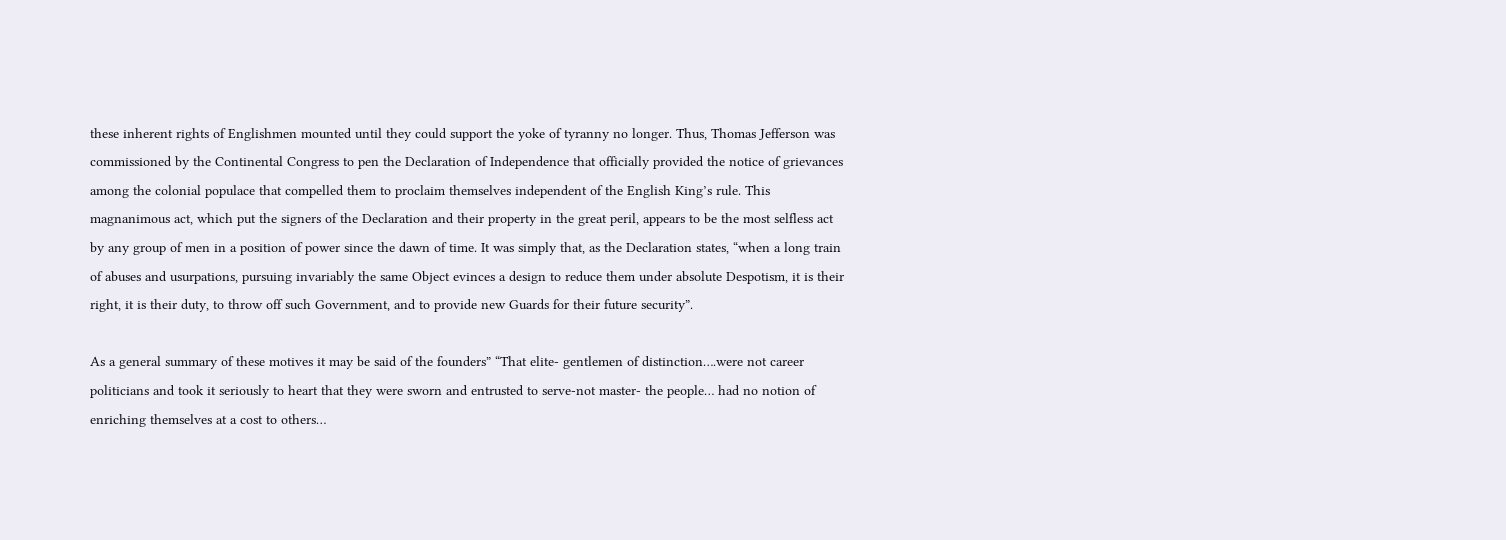these inherent rights of Englishmen mounted until they could support the yoke of tyranny no longer. Thus, Thomas Jefferson was commissioned by the Continental Congress to pen the Declaration of Independence that officially provided the notice of grievances among the colonial populace that compelled them to proclaim themselves independent of the English King’s rule. This magnanimous act, which put the signers of the Declaration and their property in the great peril, appears to be the most selfless act by any group of men in a position of power since the dawn of time. It was simply that, as the Declaration states, “when a long train of abuses and usurpations, pursuing invariably the same Object evinces a design to reduce them under absolute Despotism, it is their right, it is their duty, to throw off such Government, and to provide new Guards for their future security”.

As a general summary of these motives it may be said of the founders” “That elite- gentlemen of distinction….were not career politicians and took it seriously to heart that they were sworn and entrusted to serve-not master- the people… had no notion of enriching themselves at a cost to others…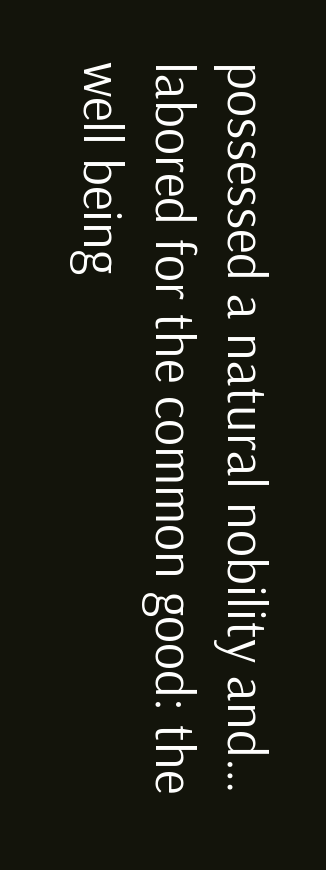possessed a natural nobility and… labored for the common good: the well being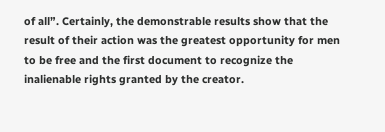of all”. Certainly, the demonstrable results show that the result of their action was the greatest opportunity for men to be free and the first document to recognize the inalienable rights granted by the creator.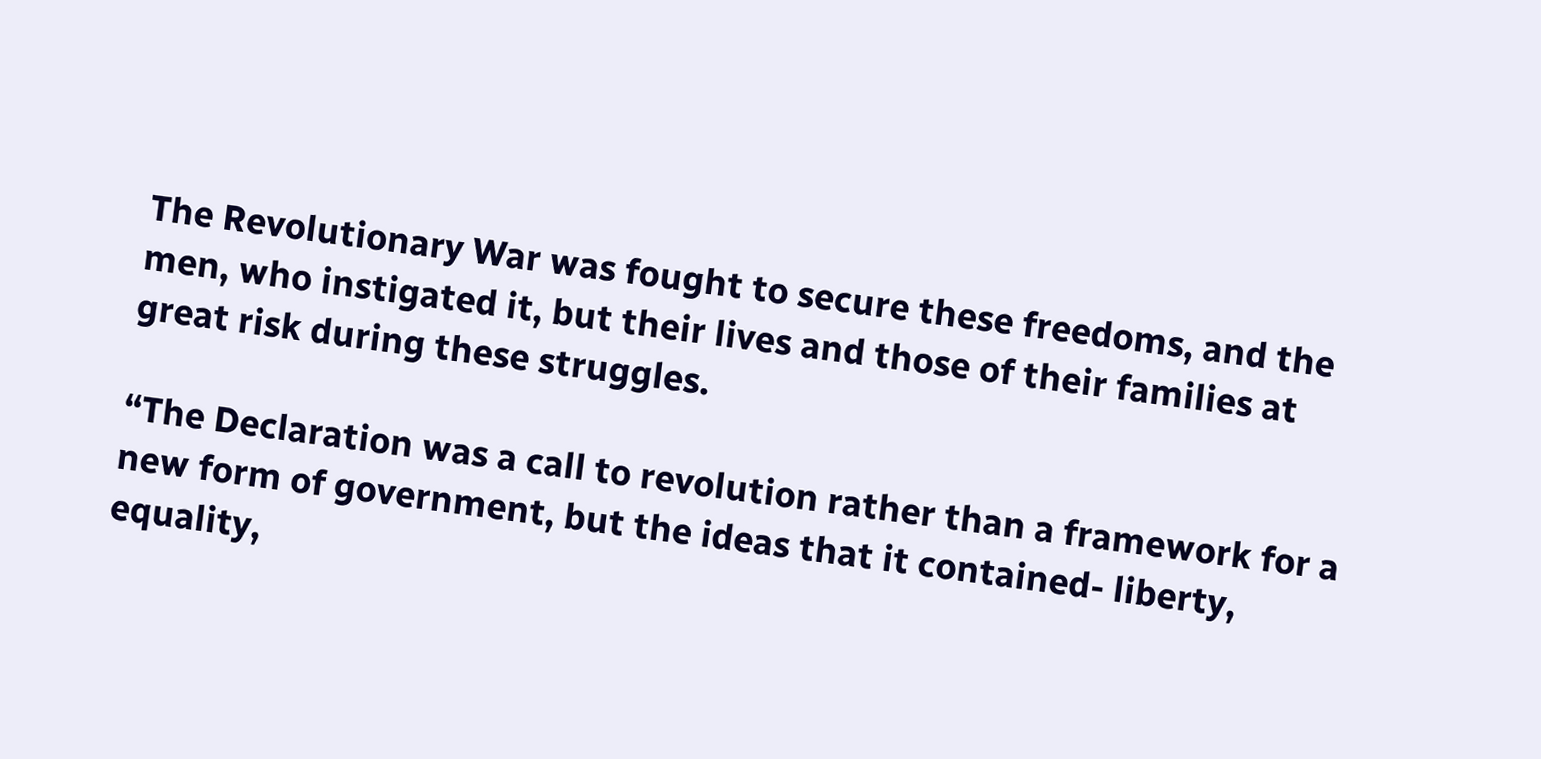The Revolutionary War was fought to secure these freedoms, and the men, who instigated it, but their lives and those of their families at great risk during these struggles.

“The Declaration was a call to revolution rather than a framework for a new form of government, but the ideas that it contained- liberty, equality,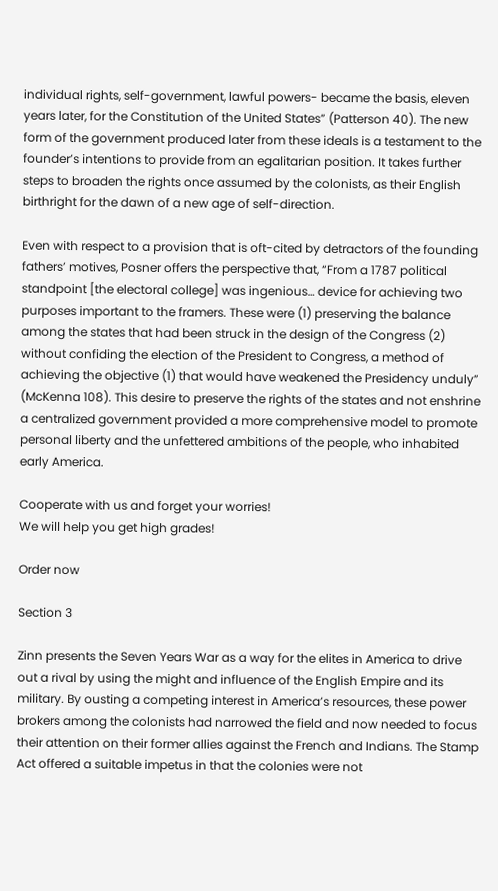individual rights, self-government, lawful powers- became the basis, eleven years later, for the Constitution of the United States” (Patterson 40). The new form of the government produced later from these ideals is a testament to the founder’s intentions to provide from an egalitarian position. It takes further steps to broaden the rights once assumed by the colonists, as their English birthright for the dawn of a new age of self-direction.

Even with respect to a provision that is oft-cited by detractors of the founding fathers’ motives, Posner offers the perspective that, “From a 1787 political standpoint [the electoral college] was ingenious… device for achieving two purposes important to the framers. These were (1) preserving the balance among the states that had been struck in the design of the Congress (2) without confiding the election of the President to Congress, a method of achieving the objective (1) that would have weakened the Presidency unduly” (McKenna 108). This desire to preserve the rights of the states and not enshrine a centralized government provided a more comprehensive model to promote personal liberty and the unfettered ambitions of the people, who inhabited early America.

Cooperate with us and forget your worries!
We will help you get high grades!

Order now

Section 3

Zinn presents the Seven Years War as a way for the elites in America to drive out a rival by using the might and influence of the English Empire and its military. By ousting a competing interest in America’s resources, these power brokers among the colonists had narrowed the field and now needed to focus their attention on their former allies against the French and Indians. The Stamp Act offered a suitable impetus in that the colonies were not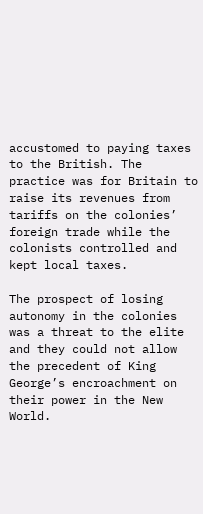accustomed to paying taxes to the British. The practice was for Britain to raise its revenues from tariffs on the colonies’ foreign trade while the colonists controlled and kept local taxes.

The prospect of losing autonomy in the colonies was a threat to the elite and they could not allow the precedent of King George’s encroachment on their power in the New World.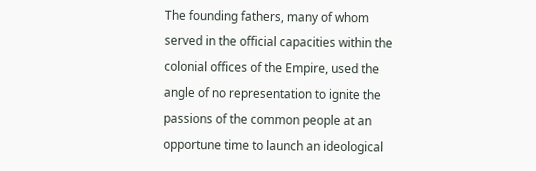The founding fathers, many of whom served in the official capacities within the colonial offices of the Empire, used the angle of no representation to ignite the passions of the common people at an opportune time to launch an ideological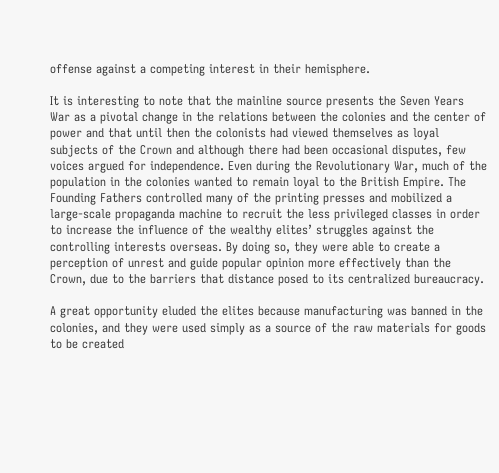offense against a competing interest in their hemisphere.

It is interesting to note that the mainline source presents the Seven Years War as a pivotal change in the relations between the colonies and the center of power and that until then the colonists had viewed themselves as loyal subjects of the Crown and although there had been occasional disputes, few voices argued for independence. Even during the Revolutionary War, much of the population in the colonies wanted to remain loyal to the British Empire. The Founding Fathers controlled many of the printing presses and mobilized a large-scale propaganda machine to recruit the less privileged classes in order to increase the influence of the wealthy elites’ struggles against the controlling interests overseas. By doing so, they were able to create a perception of unrest and guide popular opinion more effectively than the Crown, due to the barriers that distance posed to its centralized bureaucracy.

A great opportunity eluded the elites because manufacturing was banned in the colonies, and they were used simply as a source of the raw materials for goods to be created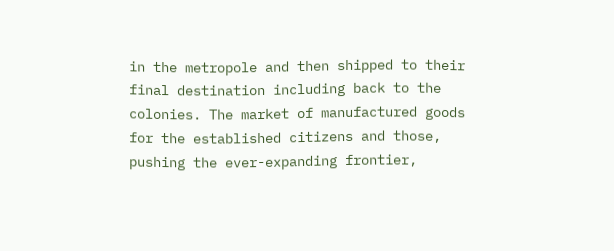in the metropole and then shipped to their final destination including back to the colonies. The market of manufactured goods for the established citizens and those, pushing the ever-expanding frontier,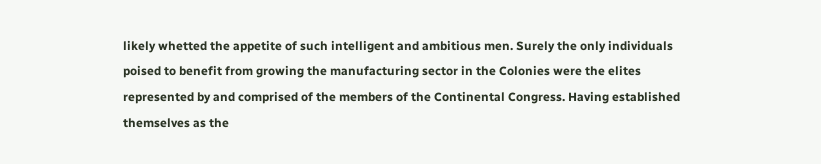likely whetted the appetite of such intelligent and ambitious men. Surely the only individuals poised to benefit from growing the manufacturing sector in the Colonies were the elites represented by and comprised of the members of the Continental Congress. Having established themselves as the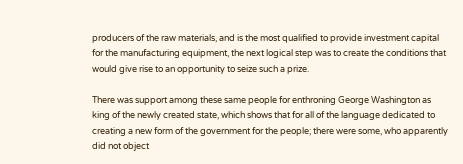producers of the raw materials, and is the most qualified to provide investment capital for the manufacturing equipment, the next logical step was to create the conditions that would give rise to an opportunity to seize such a prize.

There was support among these same people for enthroning George Washington as king of the newly created state, which shows that for all of the language dedicated to creating a new form of the government for the people; there were some, who apparently did not object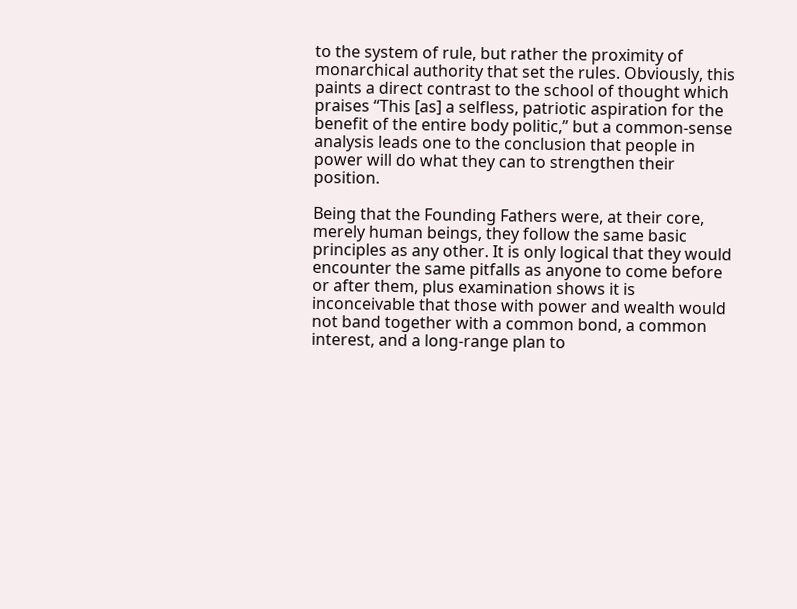to the system of rule, but rather the proximity of monarchical authority that set the rules. Obviously, this paints a direct contrast to the school of thought which praises “This [as] a selfless, patriotic aspiration for the benefit of the entire body politic,” but a common-sense analysis leads one to the conclusion that people in power will do what they can to strengthen their position.

Being that the Founding Fathers were, at their core, merely human beings, they follow the same basic principles as any other. It is only logical that they would encounter the same pitfalls as anyone to come before or after them, plus examination shows it is inconceivable that those with power and wealth would not band together with a common bond, a common interest, and a long-range plan to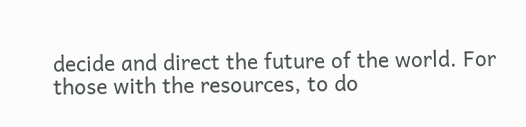decide and direct the future of the world. For those with the resources, to do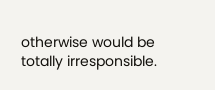otherwise would be totally irresponsible.